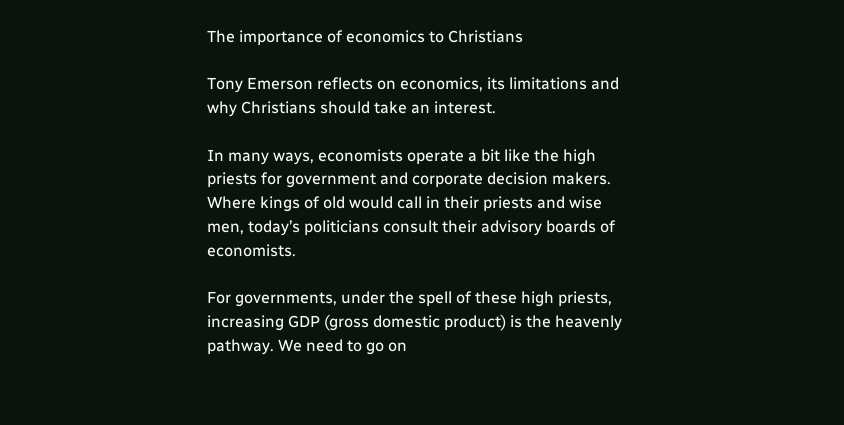The importance of economics to Christians

Tony Emerson reflects on economics, its limitations and why Christians should take an interest.

In many ways, economists operate a bit like the high priests for government and corporate decision makers. Where kings of old would call in their priests and wise men, today’s politicians consult their advisory boards of economists.

For governments, under the spell of these high priests, increasing GDP (gross domestic product) is the heavenly pathway. We need to go on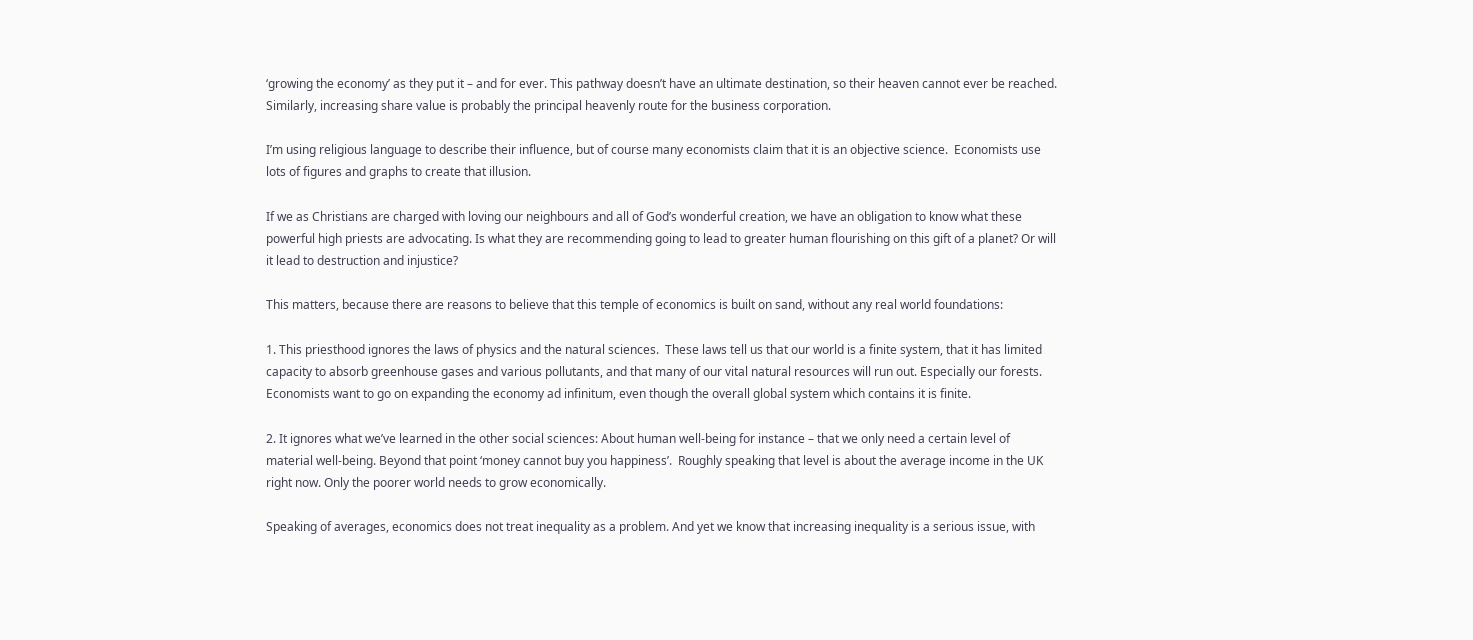‘growing the economy’ as they put it – and for ever. This pathway doesn’t have an ultimate destination, so their heaven cannot ever be reached. Similarly, increasing share value is probably the principal heavenly route for the business corporation.

I’m using religious language to describe their influence, but of course many economists claim that it is an objective science.  Economists use lots of figures and graphs to create that illusion.

If we as Christians are charged with loving our neighbours and all of God’s wonderful creation, we have an obligation to know what these powerful high priests are advocating. Is what they are recommending going to lead to greater human flourishing on this gift of a planet? Or will it lead to destruction and injustice?

This matters, because there are reasons to believe that this temple of economics is built on sand, without any real world foundations:

1. This priesthood ignores the laws of physics and the natural sciences.  These laws tell us that our world is a finite system, that it has limited capacity to absorb greenhouse gases and various pollutants, and that many of our vital natural resources will run out. Especially our forests. Economists want to go on expanding the economy ad infinitum, even though the overall global system which contains it is finite.

2. It ignores what we’ve learned in the other social sciences: About human well-being for instance – that we only need a certain level of material well-being. Beyond that point ‘money cannot buy you happiness’.  Roughly speaking that level is about the average income in the UK right now. Only the poorer world needs to grow economically.

Speaking of averages, economics does not treat inequality as a problem. And yet we know that increasing inequality is a serious issue, with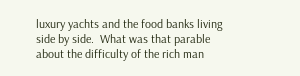luxury yachts and the food banks living side by side.  What was that parable about the difficulty of the rich man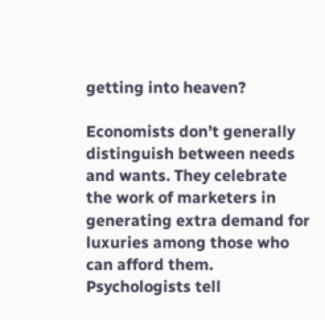getting into heaven?

Economists don’t generally distinguish between needs and wants. They celebrate the work of marketers in generating extra demand for luxuries among those who can afford them.  Psychologists tell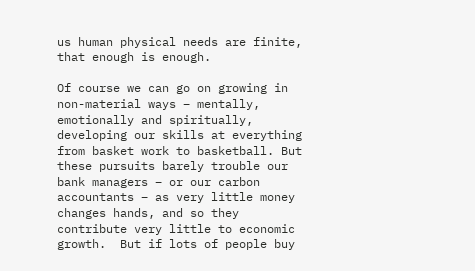us human physical needs are finite, that enough is enough.

Of course we can go on growing in non-material ways – mentally, emotionally and spiritually, developing our skills at everything from basket work to basketball. But these pursuits barely trouble our bank managers – or our carbon accountants – as very little money changes hands, and so they contribute very little to economic growth.  But if lots of people buy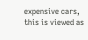expensive cars, this is viewed as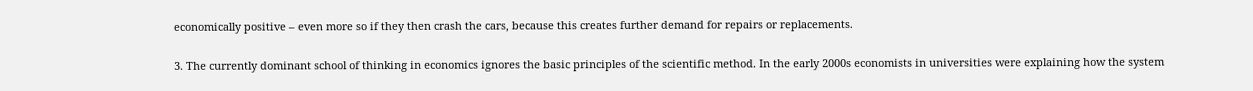economically positive – even more so if they then crash the cars, because this creates further demand for repairs or replacements.

3. The currently dominant school of thinking in economics ignores the basic principles of the scientific method. In the early 2000s economists in universities were explaining how the system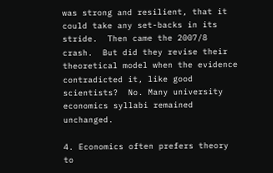was strong and resilient, that it could take any set-backs in its stride.  Then came the 2007/8 crash.  But did they revise their theoretical model when the evidence contradicted it, like good scientists?  No. Many university economics syllabi remained unchanged.

4. Economics often prefers theory to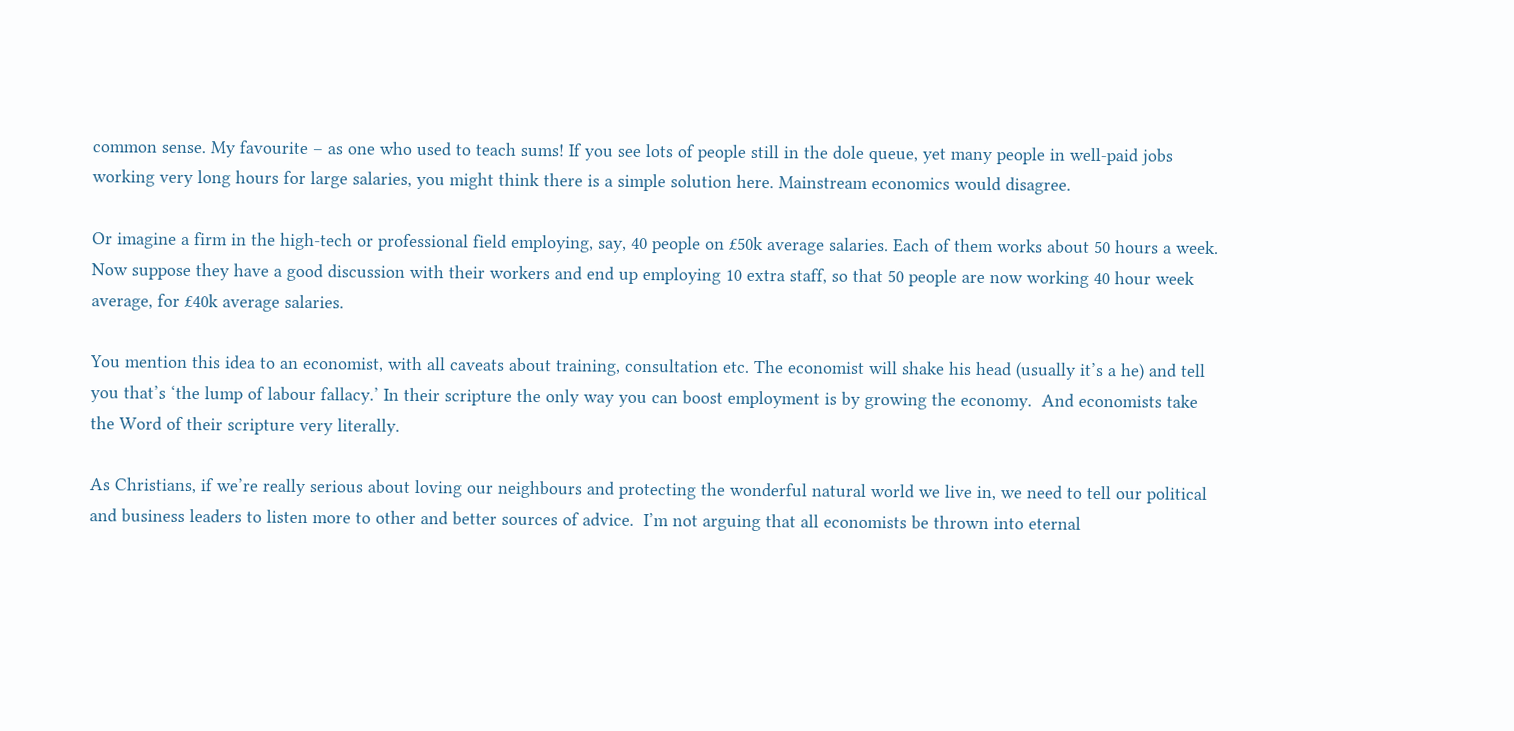common sense. My favourite – as one who used to teach sums! If you see lots of people still in the dole queue, yet many people in well-paid jobs working very long hours for large salaries, you might think there is a simple solution here. Mainstream economics would disagree.

Or imagine a firm in the high-tech or professional field employing, say, 40 people on £50k average salaries. Each of them works about 50 hours a week. Now suppose they have a good discussion with their workers and end up employing 10 extra staff, so that 50 people are now working 40 hour week average, for £40k average salaries.

You mention this idea to an economist, with all caveats about training, consultation etc. The economist will shake his head (usually it’s a he) and tell you that’s ‘the lump of labour fallacy.’ In their scripture the only way you can boost employment is by growing the economy.  And economists take the Word of their scripture very literally.

As Christians, if we’re really serious about loving our neighbours and protecting the wonderful natural world we live in, we need to tell our political and business leaders to listen more to other and better sources of advice.  I’m not arguing that all economists be thrown into eternal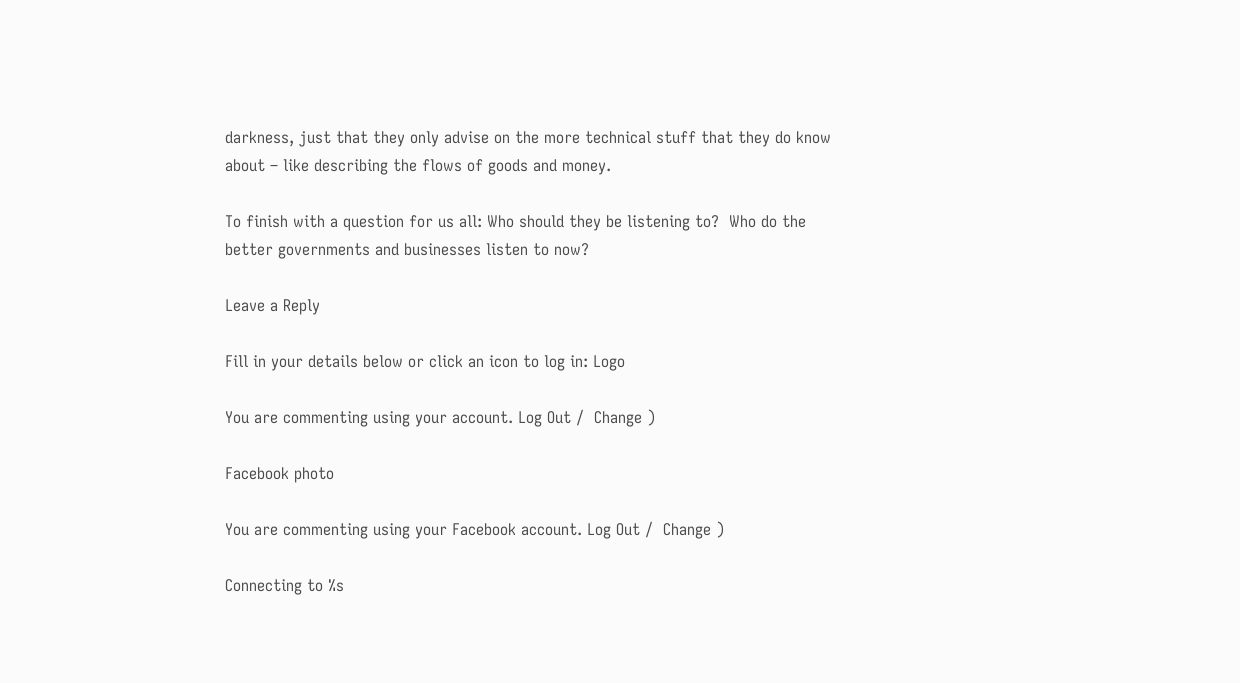darkness, just that they only advise on the more technical stuff that they do know about – like describing the flows of goods and money.

To finish with a question for us all: Who should they be listening to?  Who do the better governments and businesses listen to now?

Leave a Reply

Fill in your details below or click an icon to log in: Logo

You are commenting using your account. Log Out /  Change )

Facebook photo

You are commenting using your Facebook account. Log Out /  Change )

Connecting to %s